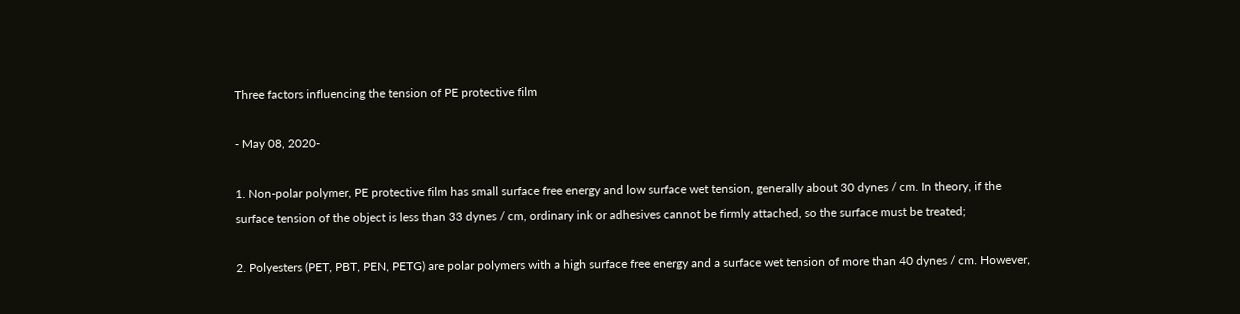Three factors influencing the tension of PE protective film

- May 08, 2020-

1. Non-polar polymer, PE protective film has small surface free energy and low surface wet tension, generally about 30 dynes / cm. In theory, if the surface tension of the object is less than 33 dynes / cm, ordinary ink or adhesives cannot be firmly attached, so the surface must be treated;

2. Polyesters (PET, PBT, PEN, PETG) are polar polymers with a high surface free energy and a surface wet tension of more than 40 dynes / cm. However,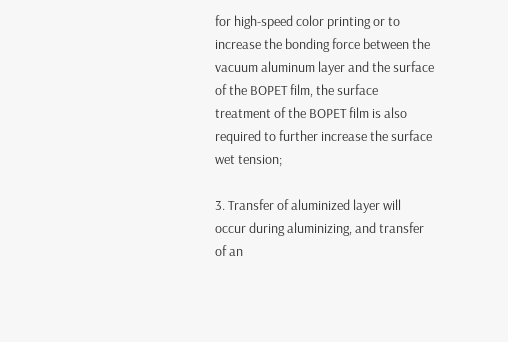for high-speed color printing or to increase the bonding force between the vacuum aluminum layer and the surface of the BOPET film, the surface treatment of the BOPET film is also required to further increase the surface wet tension;

3. Transfer of aluminized layer will occur during aluminizing, and transfer of an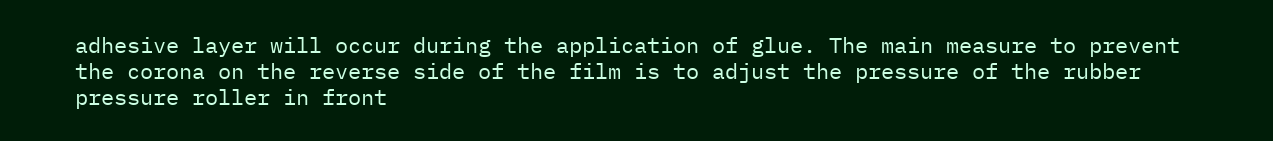adhesive layer will occur during the application of glue. The main measure to prevent the corona on the reverse side of the film is to adjust the pressure of the rubber pressure roller in front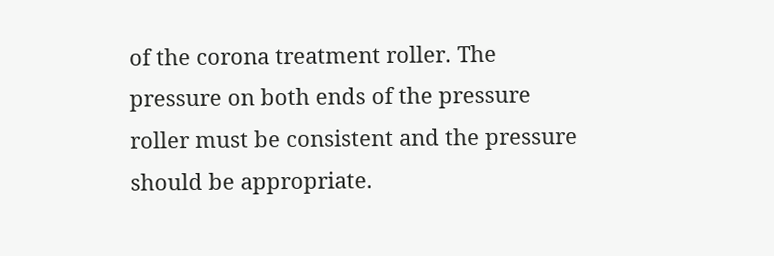of the corona treatment roller. The pressure on both ends of the pressure roller must be consistent and the pressure should be appropriate.